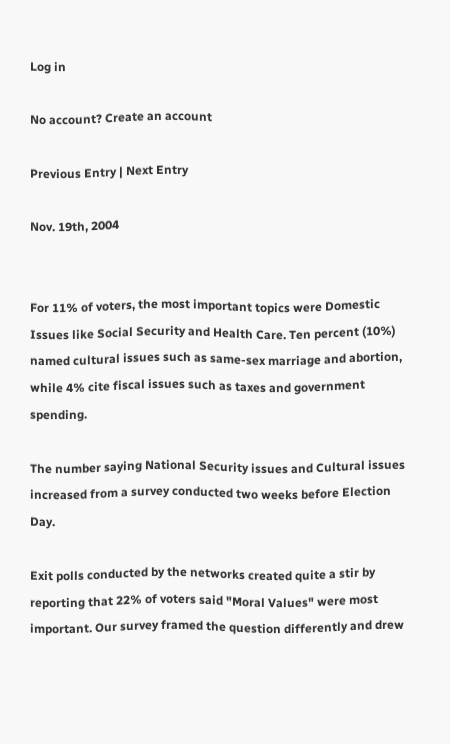Log in

No account? Create an account

Previous Entry | Next Entry

Nov. 19th, 2004


For 11% of voters, the most important topics were Domestic Issues like Social Security and Health Care. Ten percent (10%) named cultural issues such as same-sex marriage and abortion, while 4% cite fiscal issues such as taxes and government spending.

The number saying National Security issues and Cultural issues increased from a survey conducted two weeks before Election Day.

Exit polls conducted by the networks created quite a stir by reporting that 22% of voters said "Moral Values" were most important. Our survey framed the question differently and drew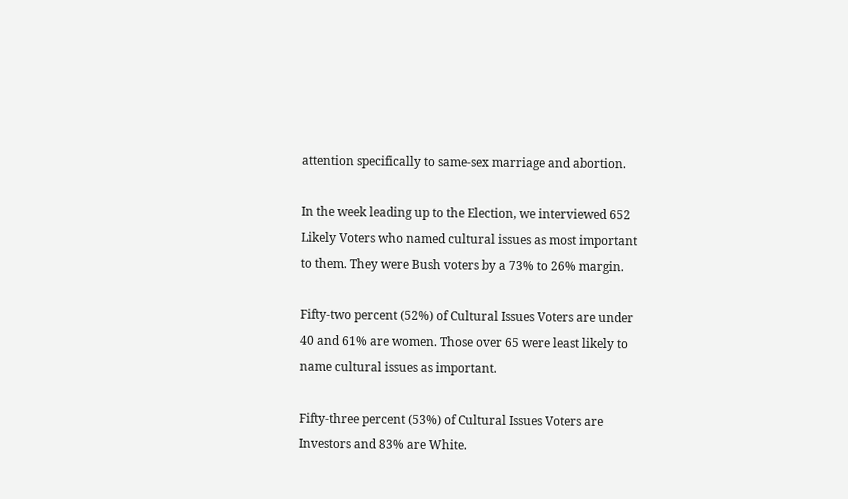attention specifically to same-sex marriage and abortion.

In the week leading up to the Election, we interviewed 652 Likely Voters who named cultural issues as most important to them. They were Bush voters by a 73% to 26% margin.

Fifty-two percent (52%) of Cultural Issues Voters are under 40 and 61% are women. Those over 65 were least likely to name cultural issues as important.

Fifty-three percent (53%) of Cultural Issues Voters are Investors and 83% are White.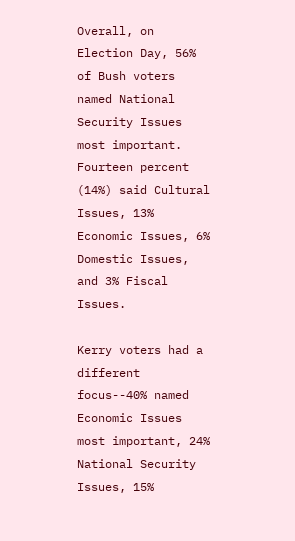Overall, on Election Day, 56% of Bush voters named National Security Issues most important. Fourteen percent (14%) said Cultural Issues, 13% Economic Issues, 6% Domestic Issues, and 3% Fiscal Issues.

Kerry voters had a different focus--40% named Economic Issues most important, 24% National Security Issues, 15%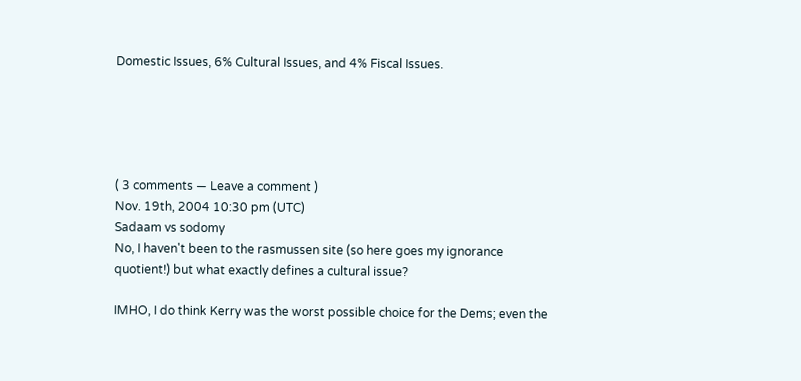Domestic Issues, 6% Cultural Issues, and 4% Fiscal Issues.





( 3 comments — Leave a comment )
Nov. 19th, 2004 10:30 pm (UTC)
Sadaam vs sodomy
No, I haven't been to the rasmussen site (so here goes my ignorance quotient!) but what exactly defines a cultural issue?

IMHO, I do think Kerry was the worst possible choice for the Dems; even the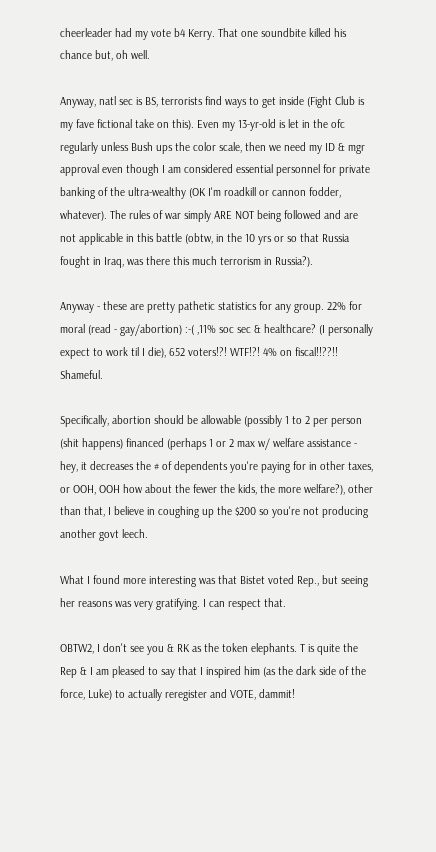cheerleader had my vote b4 Kerry. That one soundbite killed his chance but, oh well.

Anyway, natl sec is BS, terrorists find ways to get inside (Fight Club is my fave fictional take on this). Even my 13-yr-old is let in the ofc regularly unless Bush ups the color scale, then we need my ID & mgr approval even though I am considered essential personnel for private banking of the ultra-wealthy (OK I'm roadkill or cannon fodder, whatever). The rules of war simply ARE NOT being followed and are not applicable in this battle (obtw, in the 10 yrs or so that Russia fought in Iraq, was there this much terrorism in Russia?).

Anyway - these are pretty pathetic statistics for any group. 22% for moral (read - gay/abortion) :-( ,11% soc sec & healthcare? (I personally expect to work til I die), 652 voters!?! WTF!?! 4% on fiscal!!??!! Shameful.

Specifically, abortion should be allowable (possibly 1 to 2 per person (shit happens) financed (perhaps 1 or 2 max w/ welfare assistance - hey, it decreases the # of dependents you're paying for in other taxes, or OOH, OOH how about the fewer the kids, the more welfare?), other than that, I believe in coughing up the $200 so you're not producing another govt leech.

What I found more interesting was that Bistet voted Rep., but seeing her reasons was very gratifying. I can respect that.

OBTW2, I don't see you & RK as the token elephants. T is quite the Rep & I am pleased to say that I inspired him (as the dark side of the force, Luke) to actually reregister and VOTE, dammit!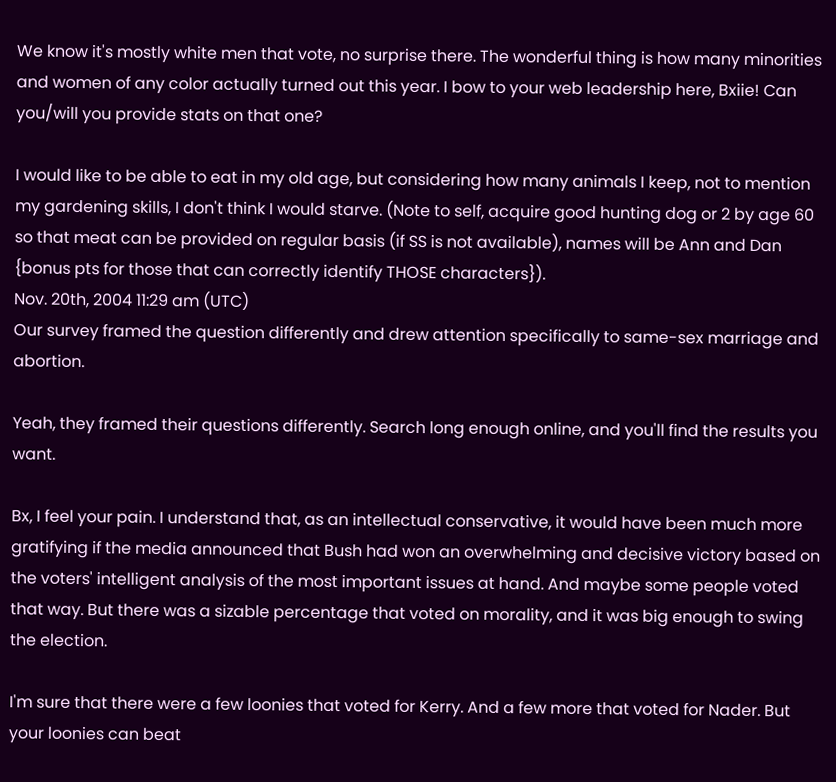We know it's mostly white men that vote, no surprise there. The wonderful thing is how many minorities and women of any color actually turned out this year. I bow to your web leadership here, Bxiie! Can you/will you provide stats on that one?

I would like to be able to eat in my old age, but considering how many animals I keep, not to mention my gardening skills, I don't think I would starve. (Note to self, acquire good hunting dog or 2 by age 60 so that meat can be provided on regular basis (if SS is not available), names will be Ann and Dan {bonus pts for those that can correctly identify THOSE characters}).
Nov. 20th, 2004 11:29 am (UTC)
Our survey framed the question differently and drew attention specifically to same-sex marriage and abortion.

Yeah, they framed their questions differently. Search long enough online, and you'll find the results you want.

Bx, I feel your pain. I understand that, as an intellectual conservative, it would have been much more gratifying if the media announced that Bush had won an overwhelming and decisive victory based on the voters' intelligent analysis of the most important issues at hand. And maybe some people voted that way. But there was a sizable percentage that voted on morality, and it was big enough to swing the election.

I'm sure that there were a few loonies that voted for Kerry. And a few more that voted for Nader. But your loonies can beat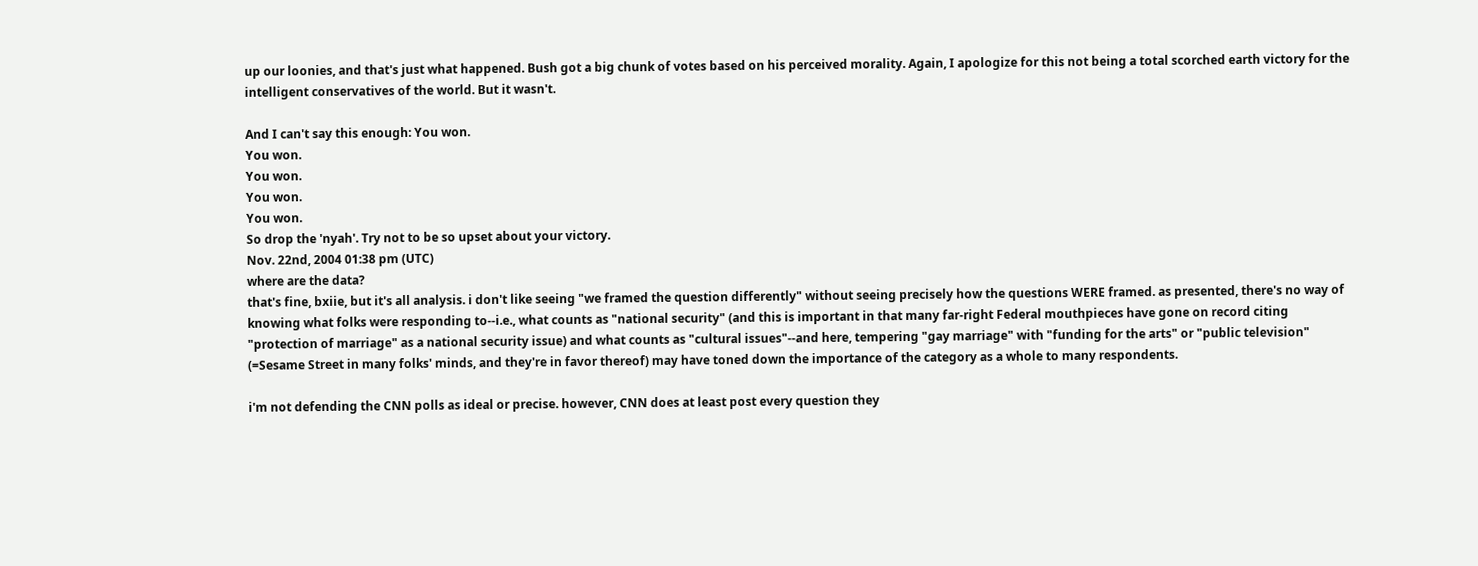up our loonies, and that's just what happened. Bush got a big chunk of votes based on his perceived morality. Again, I apologize for this not being a total scorched earth victory for the intelligent conservatives of the world. But it wasn't.

And I can't say this enough: You won.
You won.
You won.
You won.
You won.
So drop the 'nyah'. Try not to be so upset about your victory.
Nov. 22nd, 2004 01:38 pm (UTC)
where are the data?
that's fine, bxiie, but it's all analysis. i don't like seeing "we framed the question differently" without seeing precisely how the questions WERE framed. as presented, there's no way of knowing what folks were responding to--i.e., what counts as "national security" (and this is important in that many far-right Federal mouthpieces have gone on record citing "protection of marriage" as a national security issue) and what counts as "cultural issues"--and here, tempering "gay marriage" with "funding for the arts" or "public television" (=Sesame Street in many folks' minds, and they're in favor thereof) may have toned down the importance of the category as a whole to many respondents.

i'm not defending the CNN polls as ideal or precise. however, CNN does at least post every question they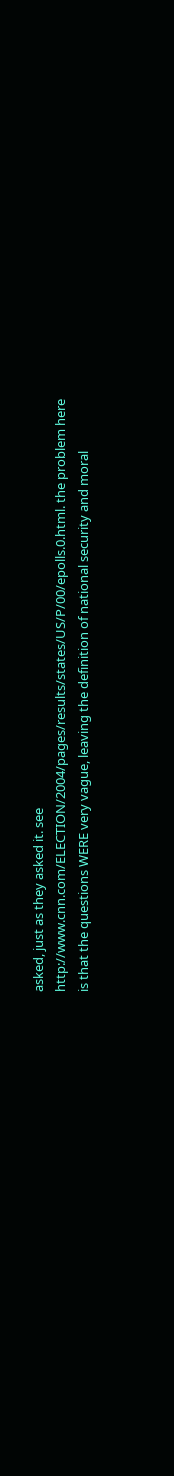asked, just as they asked it. see http://www.cnn.com/ELECTION/2004/pages/results/states/US/P/00/epolls.0.html. the problem here is that the questions WERE very vague, leaving the definition of national security and moral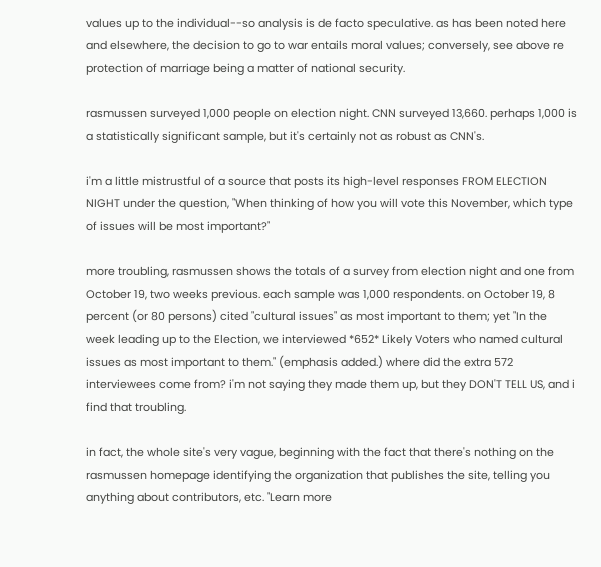values up to the individual--so analysis is de facto speculative. as has been noted here and elsewhere, the decision to go to war entails moral values; conversely, see above re protection of marriage being a matter of national security.

rasmussen surveyed 1,000 people on election night. CNN surveyed 13,660. perhaps 1,000 is a statistically significant sample, but it's certainly not as robust as CNN's.

i'm a little mistrustful of a source that posts its high-level responses FROM ELECTION NIGHT under the question, "When thinking of how you will vote this November, which type of issues will be most important?"

more troubling, rasmussen shows the totals of a survey from election night and one from October 19, two weeks previous. each sample was 1,000 respondents. on October 19, 8 percent (or 80 persons) cited "cultural issues" as most important to them; yet "In the week leading up to the Election, we interviewed *652* Likely Voters who named cultural issues as most important to them." (emphasis added.) where did the extra 572 interviewees come from? i'm not saying they made them up, but they DON'T TELL US, and i find that troubling.

in fact, the whole site's very vague, beginning with the fact that there's nothing on the rasmussen homepage identifying the organization that publishes the site, telling you anything about contributors, etc. "Learn more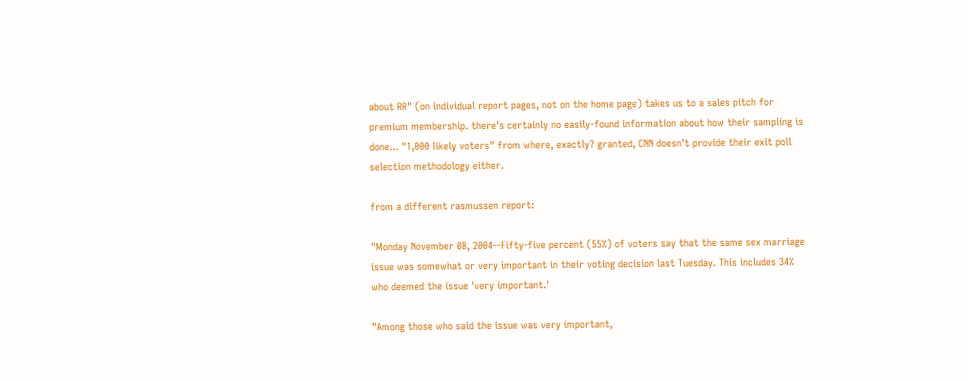about RR" (on individual report pages, not on the home page) takes us to a sales pitch for premium membership. there's certainly no easily-found information about how their sampling is done... "1,000 likely voters" from where, exactly? granted, CNN doesn't provide their exit poll selection methodology either.

from a different rasmussen report:

"Monday November 08, 2004--Fifty-five percent (55%) of voters say that the same sex marriage issue was somewhat or very important in their voting decision last Tuesday. This includes 34% who deemed the issue 'very important.'

"Among those who said the issue was very important,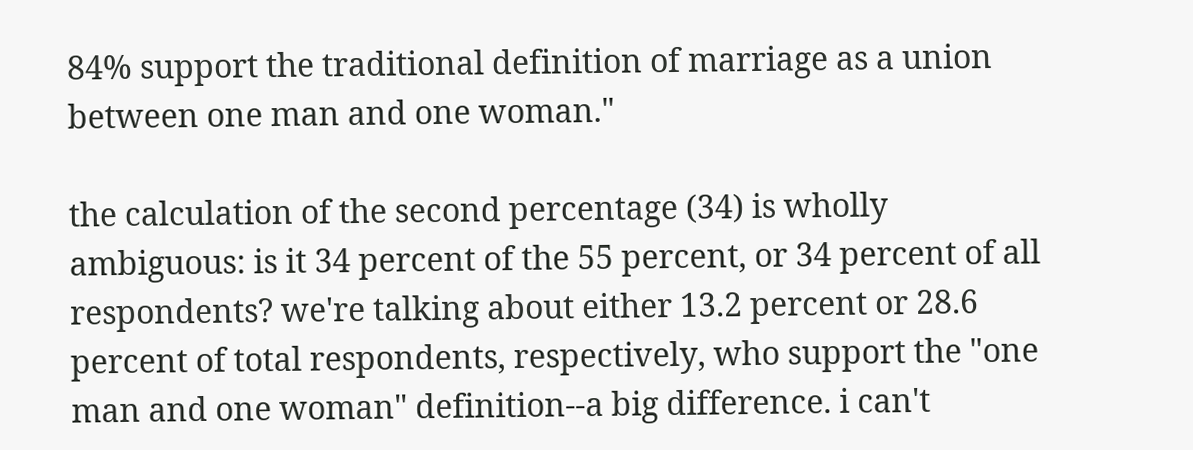84% support the traditional definition of marriage as a union between one man and one woman."

the calculation of the second percentage (34) is wholly ambiguous: is it 34 percent of the 55 percent, or 34 percent of all respondents? we're talking about either 13.2 percent or 28.6 percent of total respondents, respectively, who support the "one man and one woman" definition--a big difference. i can't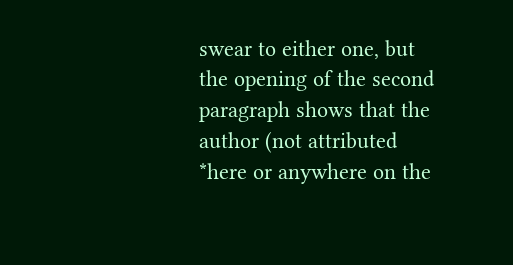swear to either one, but the opening of the second paragraph shows that the author (not attributed *here or anywhere on the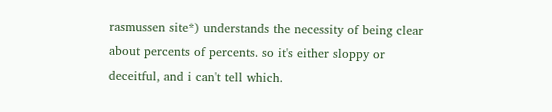rasmussen site*) understands the necessity of being clear about percents of percents. so it's either sloppy or deceitful, and i can't tell which.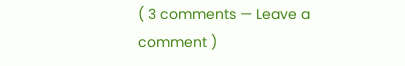( 3 comments — Leave a comment )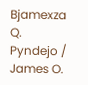Bjamexza Q. Pyndejo / James O.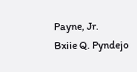Payne, Jr.
Bxiie Q. Pyndejo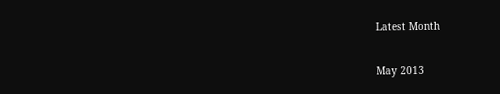Latest Month

May 2013